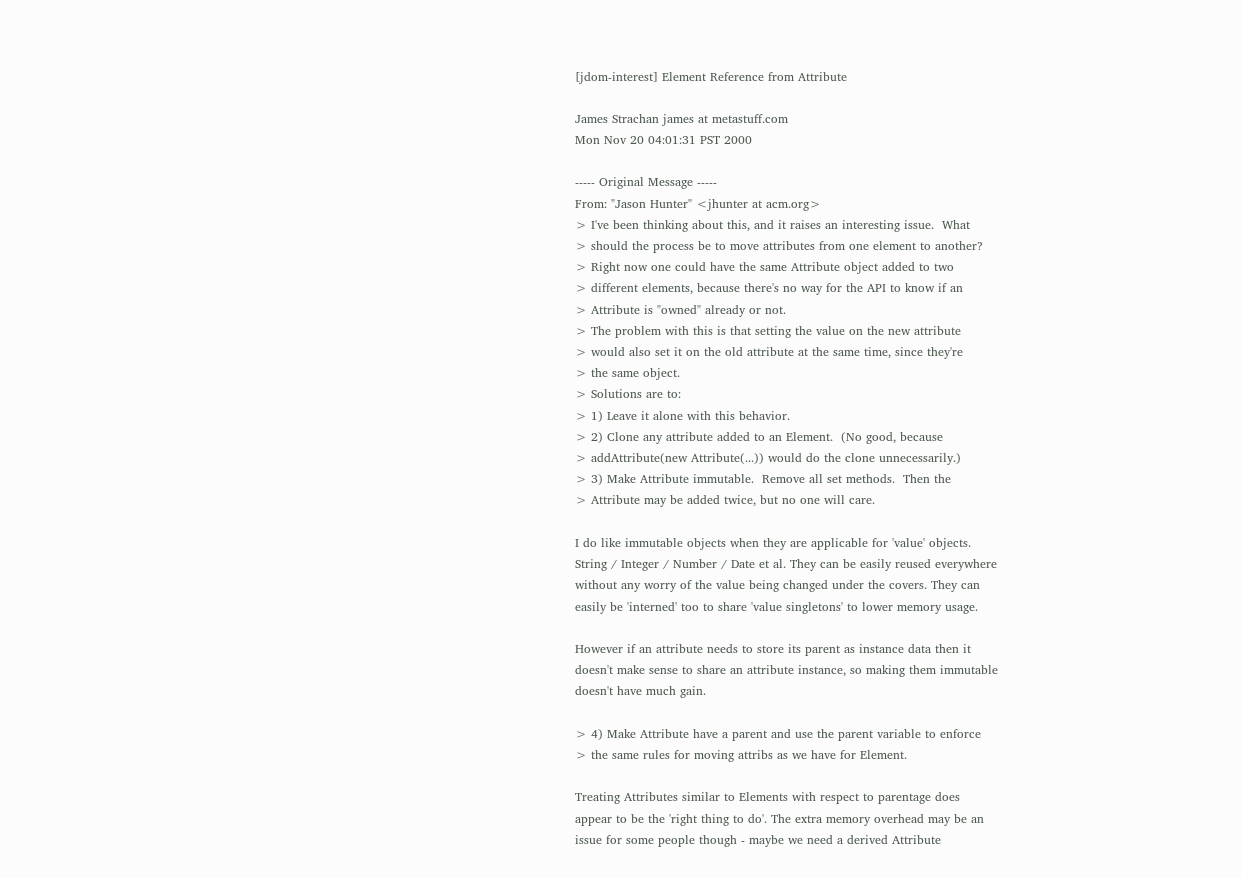[jdom-interest] Element Reference from Attribute

James Strachan james at metastuff.com
Mon Nov 20 04:01:31 PST 2000

----- Original Message -----
From: "Jason Hunter" <jhunter at acm.org>
> I've been thinking about this, and it raises an interesting issue.  What
> should the process be to move attributes from one element to another?
> Right now one could have the same Attribute object added to two
> different elements, because there's no way for the API to know if an
> Attribute is "owned" already or not.
> The problem with this is that setting the value on the new attribute
> would also set it on the old attribute at the same time, since they're
> the same object.
> Solutions are to:
> 1) Leave it alone with this behavior.
> 2) Clone any attribute added to an Element.  (No good, because
> addAttribute(new Attribute(...)) would do the clone unnecessarily.)
> 3) Make Attribute immutable.  Remove all set methods.  Then the
> Attribute may be added twice, but no one will care.

I do like immutable objects when they are applicable for 'value' objects.
String / Integer / Number / Date et al. They can be easily reused everywhere
without any worry of the value being changed under the covers. They can
easily be 'interned' too to share 'value singletons' to lower memory usage.

However if an attribute needs to store its parent as instance data then it
doesn't make sense to share an attribute instance, so making them immutable
doesn't have much gain.

> 4) Make Attribute have a parent and use the parent variable to enforce
> the same rules for moving attribs as we have for Element.

Treating Attributes similar to Elements with respect to parentage does
appear to be the 'right thing to do'. The extra memory overhead may be an
issue for some people though - maybe we need a derived Attribute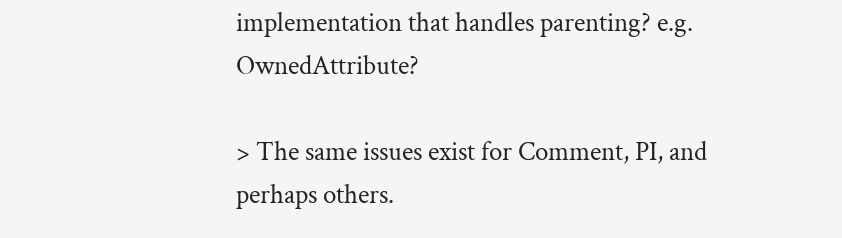implementation that handles parenting? e.g. OwnedAttribute?

> The same issues exist for Comment, PI, and perhaps others.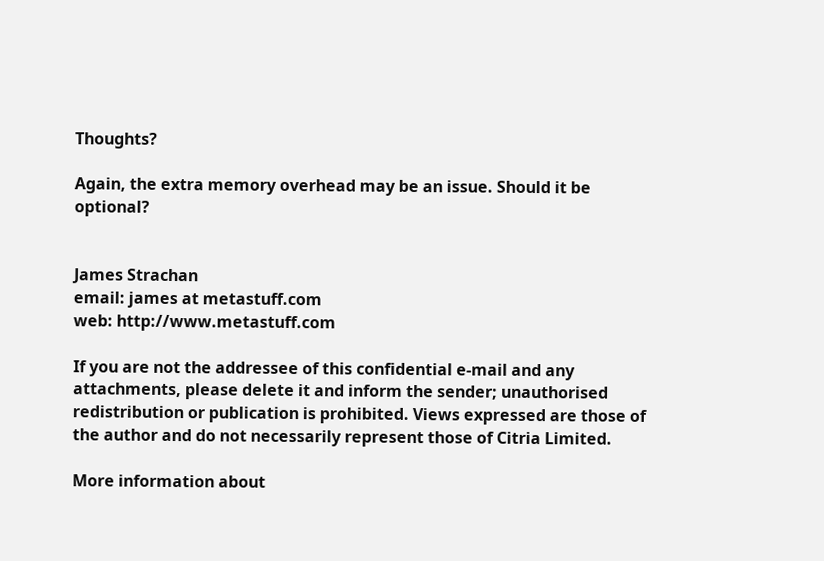Thoughts?

Again, the extra memory overhead may be an issue. Should it be optional?


James Strachan
email: james at metastuff.com
web: http://www.metastuff.com

If you are not the addressee of this confidential e-mail and any
attachments, please delete it and inform the sender; unauthorised
redistribution or publication is prohibited. Views expressed are those of
the author and do not necessarily represent those of Citria Limited.

More information about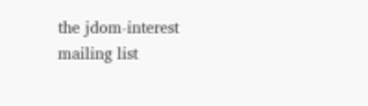the jdom-interest mailing list